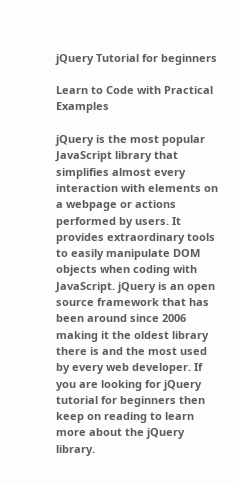jQuery Tutorial for beginners

Learn to Code with Practical Examples

jQuery is the most popular JavaScript library that simplifies almost every interaction with elements on a webpage or actions performed by users. It provides extraordinary tools to easily manipulate DOM objects when coding with JavaScript. jQuery is an open source framework that has been around since 2006 making it the oldest library there is and the most used by every web developer. If you are looking for jQuery tutorial for beginners then keep on reading to learn more about the jQuery library.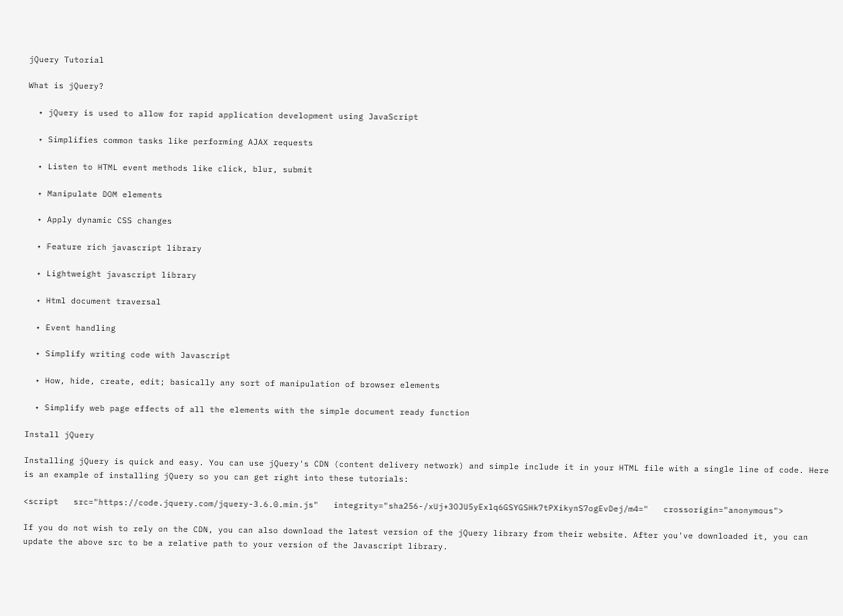jQuery Tutorial

What is jQuery?

  • jQuery is used to allow for rapid application development using JavaScript

  • Simplifies common tasks like performing AJAX requests

  • Listen to HTML event methods like click, blur, submit

  • Manipulate DOM elements

  • Apply dynamic CSS changes

  • Feature rich javascript library

  • Lightweight javascript library

  • Html document traversal

  • Event handling

  • Simplify writing code with Javascript

  • How, hide, create, edit; basically any sort of manipulation of browser elements

  • Simplify web page effects of all the elements with the simple document ready function

Install jQuery

Installing jQuery is quick and easy. You can use jQuery's CDN (content delivery network) and simple include it in your HTML file with a single line of code. Here is an example of installing jQuery so you can get right into these tutorials:

<script   src="https://code.jquery.com/jquery-3.6.0.min.js"   integrity="sha256-/xUj+3OJU5yExlq6GSYGSHk7tPXikynS7ogEvDej/m4="   crossorigin="anonymous">

If you do not wish to rely on the CDN, you can also download the latest version of the jQuery library from their website. After you've downloaded it, you can update the above src to be a relative path to your version of the Javascript library.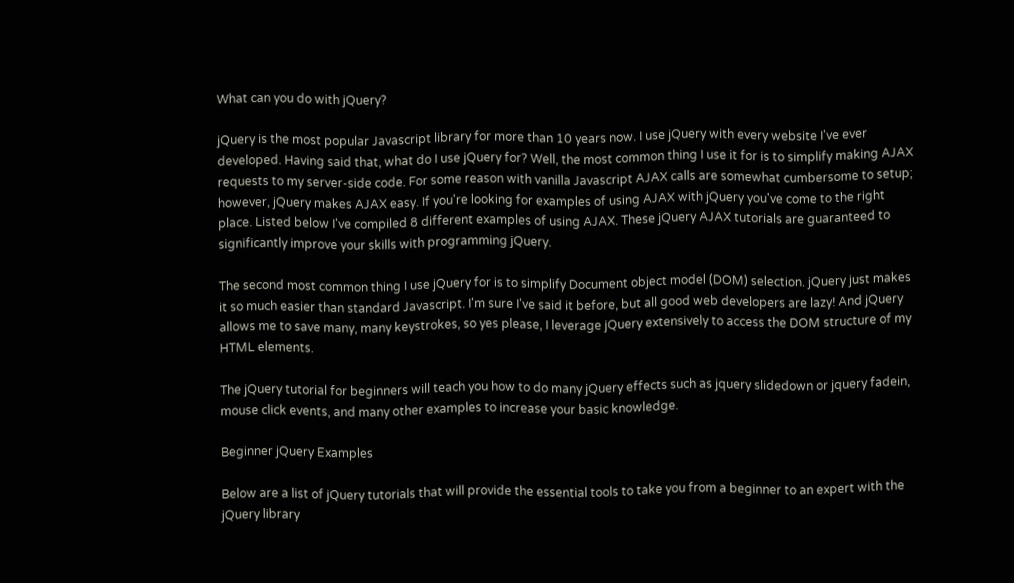What can you do with jQuery?

jQuery is the most popular Javascript library for more than 10 years now. I use jQuery with every website I've ever developed. Having said that, what do I use jQuery for? Well, the most common thing I use it for is to simplify making AJAX requests to my server-side code. For some reason with vanilla Javascript AJAX calls are somewhat cumbersome to setup; however, jQuery makes AJAX easy. If you're looking for examples of using AJAX with jQuery you've come to the right place. Listed below I've compiled 8 different examples of using AJAX. These jQuery AJAX tutorials are guaranteed to significantly improve your skills with programming jQuery.

The second most common thing I use jQuery for is to simplify Document object model (DOM) selection. jQuery just makes it so much easier than standard Javascript. I'm sure I've said it before, but all good web developers are lazy! And jQuery allows me to save many, many keystrokes, so yes please, I leverage jQuery extensively to access the DOM structure of my HTML elements.

The jQuery tutorial for beginners will teach you how to do many jQuery effects such as jquery slidedown or jquery fadein, mouse click events, and many other examples to increase your basic knowledge.

Beginner jQuery Examples

Below are a list of jQuery tutorials that will provide the essential tools to take you from a beginner to an expert with the jQuery library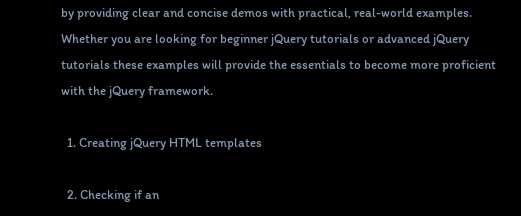by providing clear and concise demos with practical, real-world examples. Whether you are looking for beginner jQuery tutorials or advanced jQuery tutorials these examples will provide the essentials to become more proficient with the jQuery framework.

  1. Creating jQuery HTML templates

  2. Checking if an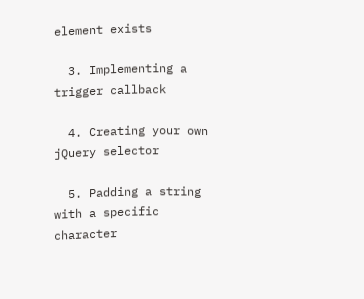element exists

  3. Implementing a trigger callback

  4. Creating your own jQuery selector

  5. Padding a string with a specific character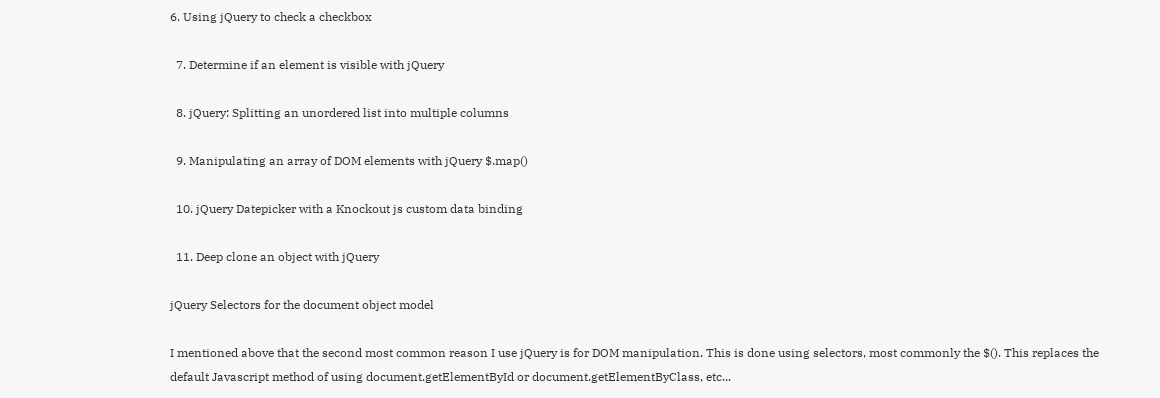6. Using jQuery to check a checkbox

  7. Determine if an element is visible with jQuery

  8. jQuery: Splitting an unordered list into multiple columns

  9. Manipulating an array of DOM elements with jQuery $.map()

  10. jQuery Datepicker with a Knockout js custom data binding

  11. Deep clone an object with jQuery

jQuery Selectors for the document object model

I mentioned above that the second most common reason I use jQuery is for DOM manipulation. This is done using selectors, most commonly the $(). This replaces the default Javascript method of using document.getElementById or document.getElementByClass, etc...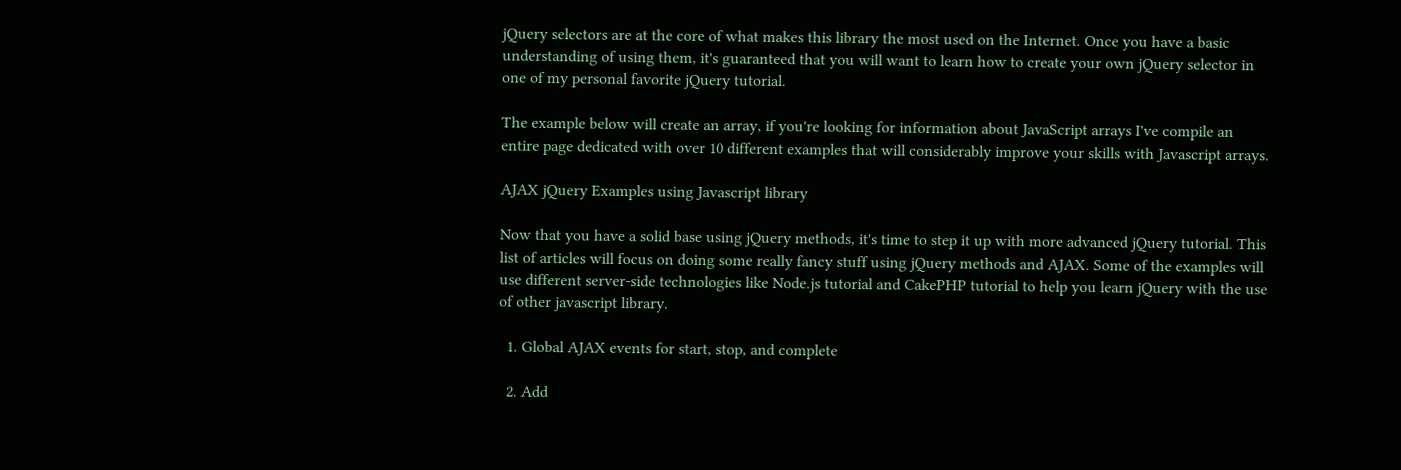jQuery selectors are at the core of what makes this library the most used on the Internet. Once you have a basic understanding of using them, it's guaranteed that you will want to learn how to create your own jQuery selector in one of my personal favorite jQuery tutorial.

The example below will create an array, if you're looking for information about JavaScript arrays I've compile an entire page dedicated with over 10 different examples that will considerably improve your skills with Javascript arrays.

AJAX jQuery Examples using Javascript library

Now that you have a solid base using jQuery methods, it's time to step it up with more advanced jQuery tutorial. This list of articles will focus on doing some really fancy stuff using jQuery methods and AJAX. Some of the examples will use different server-side technologies like Node.js tutorial and CakePHP tutorial to help you learn jQuery with the use of other javascript library.

  1. Global AJAX events for start, stop, and complete

  2. Add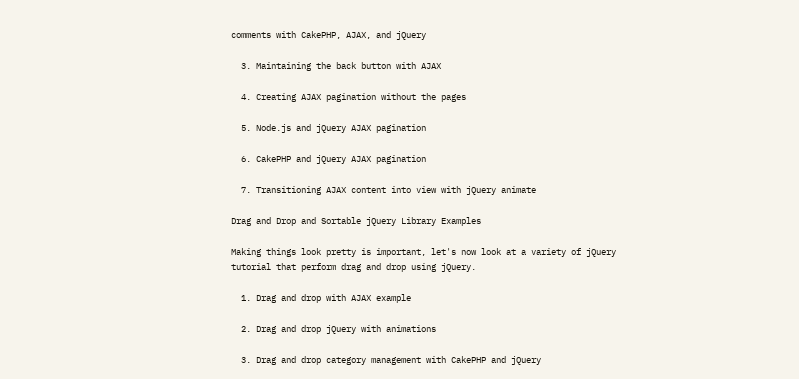comments with CakePHP, AJAX, and jQuery

  3. Maintaining the back button with AJAX

  4. Creating AJAX pagination without the pages

  5. Node.js and jQuery AJAX pagination

  6. CakePHP and jQuery AJAX pagination

  7. Transitioning AJAX content into view with jQuery animate

Drag and Drop and Sortable jQuery Library Examples

Making things look pretty is important, let's now look at a variety of jQuery tutorial that perform drag and drop using jQuery.

  1. Drag and drop with AJAX example

  2. Drag and drop jQuery with animations

  3. Drag and drop category management with CakePHP and jQuery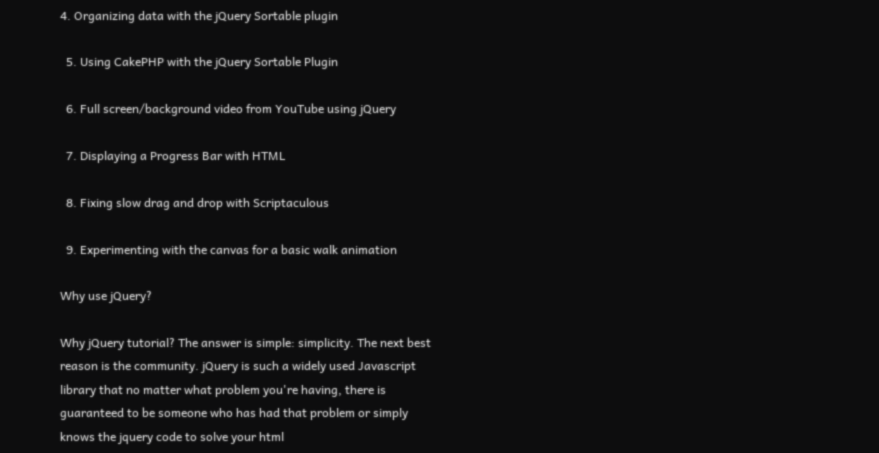4. Organizing data with the jQuery Sortable plugin

  5. Using CakePHP with the jQuery Sortable Plugin

  6. Full screen/background video from YouTube using jQuery

  7. Displaying a Progress Bar with HTML

  8. Fixing slow drag and drop with Scriptaculous

  9. Experimenting with the canvas for a basic walk animation

Why use jQuery?

Why jQuery tutorial? The answer is simple: simplicity. The next best reason is the community. jQuery is such a widely used Javascript library that no matter what problem you're having, there is guaranteed to be someone who has had that problem or simply knows the jquery code to solve your html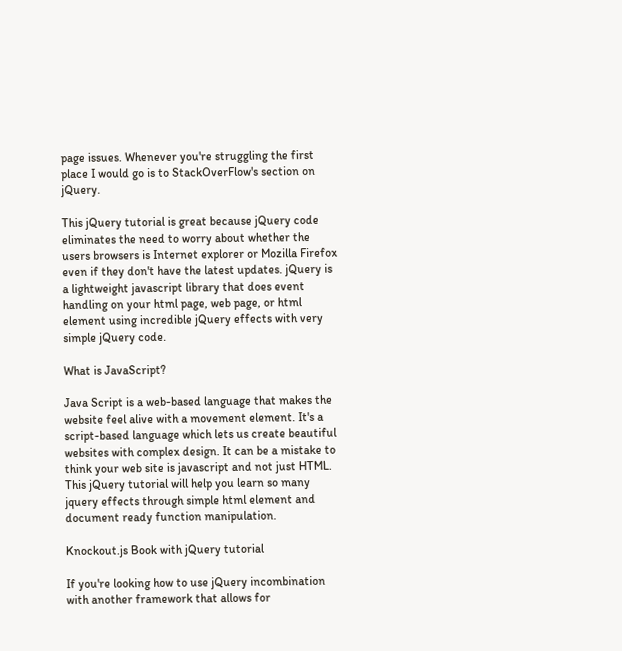page issues. Whenever you're struggling the first place I would go is to StackOverFlow's section on jQuery.

This jQuery tutorial is great because jQuery code eliminates the need to worry about whether the users browsers is Internet explorer or Mozilla Firefox even if they don't have the latest updates. jQuery is a lightweight javascript library that does event handling on your html page, web page, or html element using incredible jQuery effects with very simple jQuery code.

What is JavaScript?

Java Script is a web-based language that makes the website feel alive with a movement element. It's a script-based language which lets us create beautiful websites with complex design. It can be a mistake to think your web site is javascript and not just HTML. This jQuery tutorial will help you learn so many jquery effects through simple html element and document ready function manipulation.

Knockout.js Book with jQuery tutorial

If you're looking how to use jQuery incombination with another framework that allows for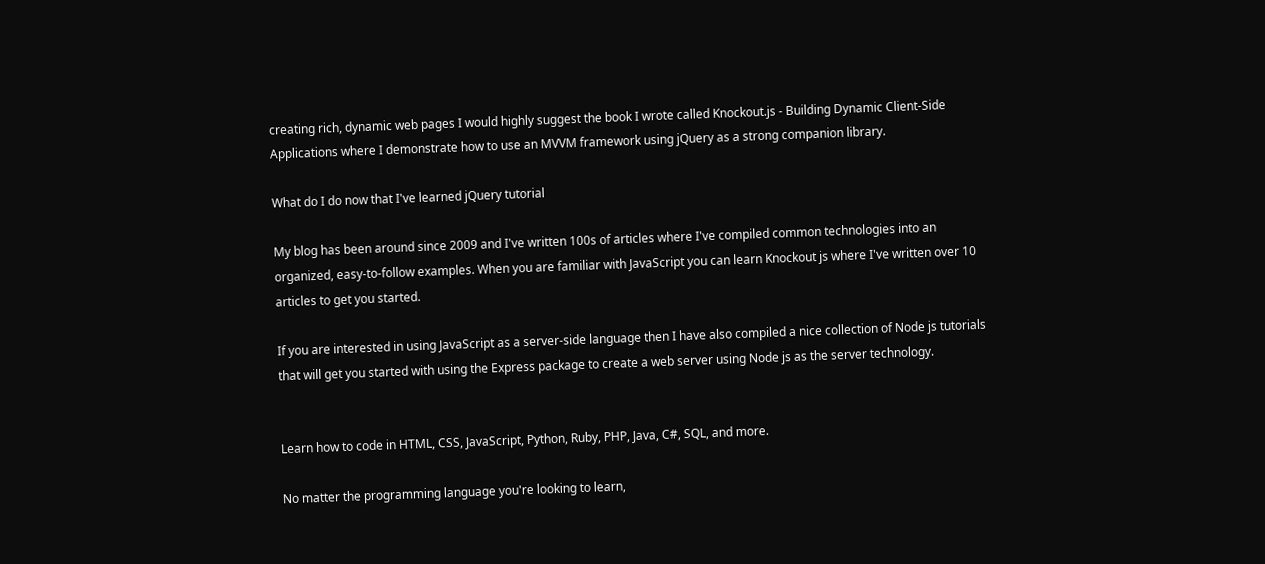creating rich, dynamic web pages I would highly suggest the book I wrote called Knockout.js - Building Dynamic Client-Side Applications where I demonstrate how to use an MVVM framework using jQuery as a strong companion library.

What do I do now that I've learned jQuery tutorial

My blog has been around since 2009 and I've written 100s of articles where I've compiled common technologies into an organized, easy-to-follow examples. When you are familiar with JavaScript you can learn Knockout js where I've written over 10 articles to get you started.

If you are interested in using JavaScript as a server-side language then I have also compiled a nice collection of Node js tutorials that will get you started with using the Express package to create a web server using Node js as the server technology.


Learn how to code in HTML, CSS, JavaScript, Python, Ruby, PHP, Java, C#, SQL, and more.

No matter the programming language you're looking to learn,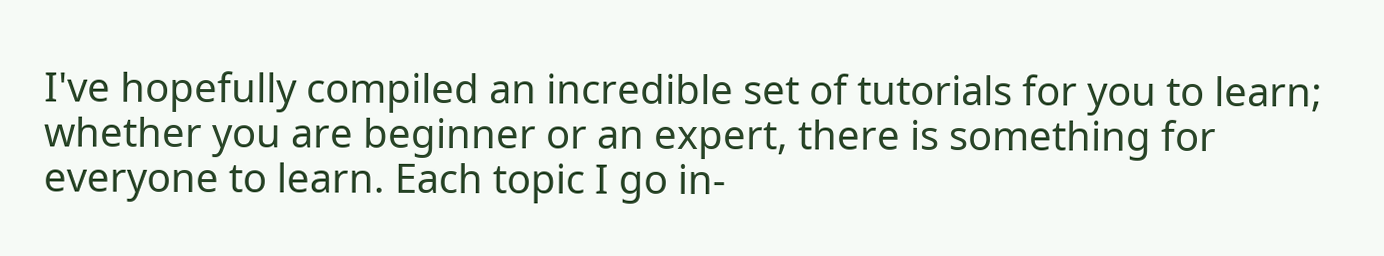I've hopefully compiled an incredible set of tutorials for you to learn; whether you are beginner or an expert, there is something for everyone to learn. Each topic I go in-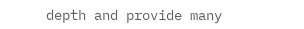depth and provide many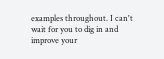examples throughout. I can't wait for you to dig in and improve your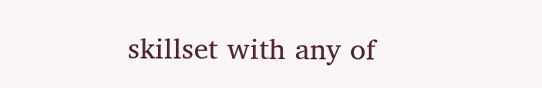skillset with any of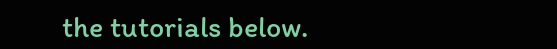the tutorials below.